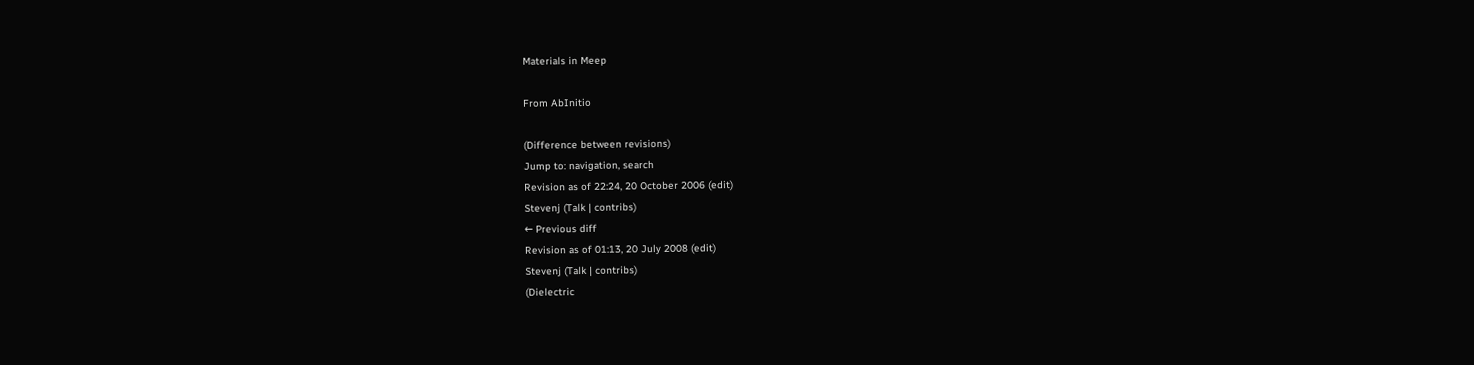Materials in Meep

From AbInitio

(Difference between revisions)
Jump to: navigation, search
Revision as of 22:24, 20 October 2006 (edit)
Stevenj (Talk | contribs)
← Previous diff
Revision as of 01:13, 20 July 2008 (edit)
Stevenj (Talk | contribs)
(Dielectric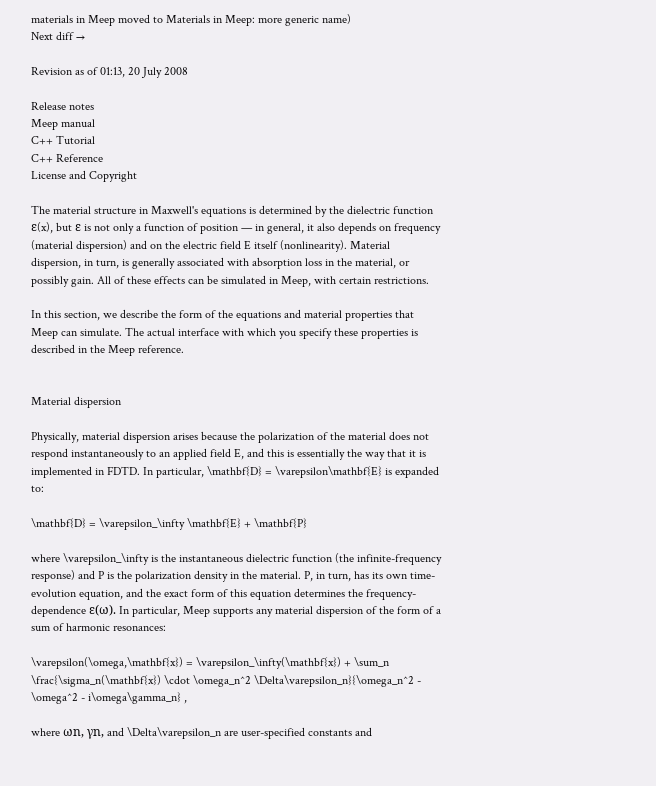materials in Meep moved to Materials in Meep: more generic name)
Next diff →

Revision as of 01:13, 20 July 2008

Release notes
Meep manual
C++ Tutorial
C++ Reference
License and Copyright

The material structure in Maxwell's equations is determined by the dielectric function ε(x), but ε is not only a function of position — in general, it also depends on frequency (material dispersion) and on the electric field E itself (nonlinearity). Material dispersion, in turn, is generally associated with absorption loss in the material, or possibly gain. All of these effects can be simulated in Meep, with certain restrictions.

In this section, we describe the form of the equations and material properties that Meep can simulate. The actual interface with which you specify these properties is described in the Meep reference.


Material dispersion

Physically, material dispersion arises because the polarization of the material does not respond instantaneously to an applied field E, and this is essentially the way that it is implemented in FDTD. In particular, \mathbf{D} = \varepsilon\mathbf{E} is expanded to:

\mathbf{D} = \varepsilon_\infty \mathbf{E} + \mathbf{P}

where \varepsilon_\infty is the instantaneous dielectric function (the infinite-frequency response) and P is the polarization density in the material. P, in turn, has its own time-evolution equation, and the exact form of this equation determines the frequency-dependence ε(ω). In particular, Meep supports any material dispersion of the form of a sum of harmonic resonances:

\varepsilon(\omega,\mathbf{x}) = \varepsilon_\infty(\mathbf{x}) + \sum_n \frac{\sigma_n(\mathbf{x}) \cdot \omega_n^2 \Delta\varepsilon_n}{\omega_n^2 - \omega^2 - i\omega\gamma_n} ,

where ωn, γn, and \Delta\varepsilon_n are user-specified constants and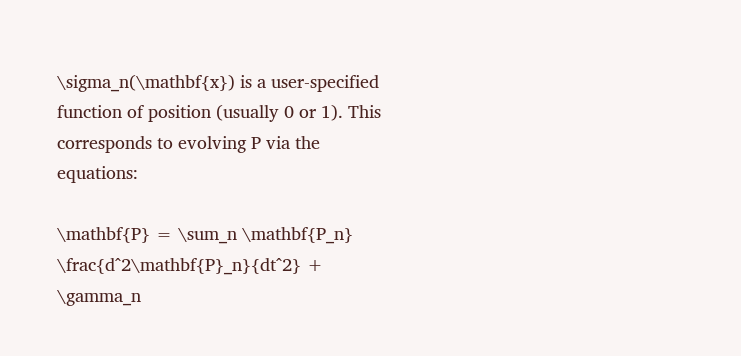\sigma_n(\mathbf{x}) is a user-specified function of position (usually 0 or 1). This corresponds to evolving P via the equations:

\mathbf{P} = \sum_n \mathbf{P_n}
\frac{d^2\mathbf{P}_n}{dt^2} + \gamma_n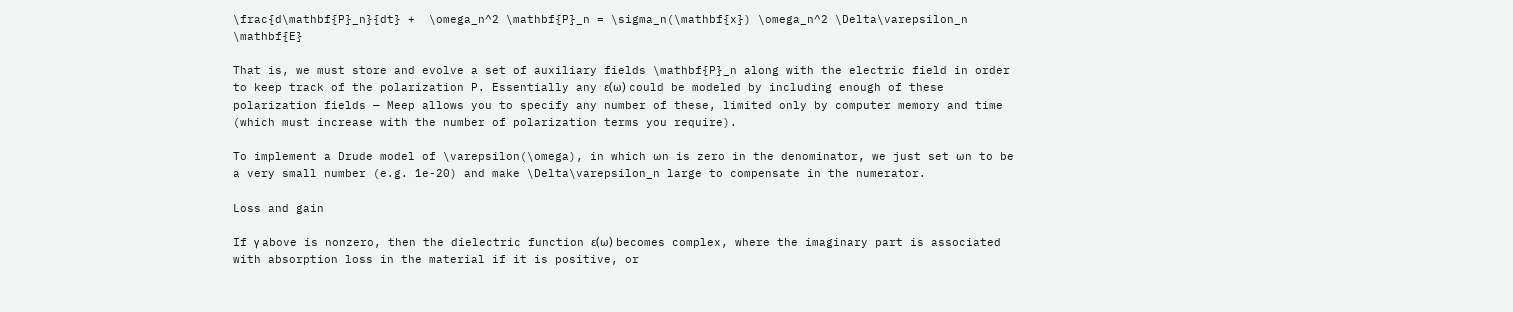\frac{d\mathbf{P}_n}{dt} +  \omega_n^2 \mathbf{P}_n = \sigma_n(\mathbf{x}) \omega_n^2 \Delta\varepsilon_n \mathbf{E}

That is, we must store and evolve a set of auxiliary fields \mathbf{P}_n along with the electric field in order to keep track of the polarization P. Essentially any ε(ω) could be modeled by including enough of these polarization fields — Meep allows you to specify any number of these, limited only by computer memory and time (which must increase with the number of polarization terms you require).

To implement a Drude model of \varepsilon(\omega), in which ωn is zero in the denominator, we just set ωn to be a very small number (e.g. 1e-20) and make \Delta\varepsilon_n large to compensate in the numerator.

Loss and gain

If γ above is nonzero, then the dielectric function ε(ω) becomes complex, where the imaginary part is associated with absorption loss in the material if it is positive, or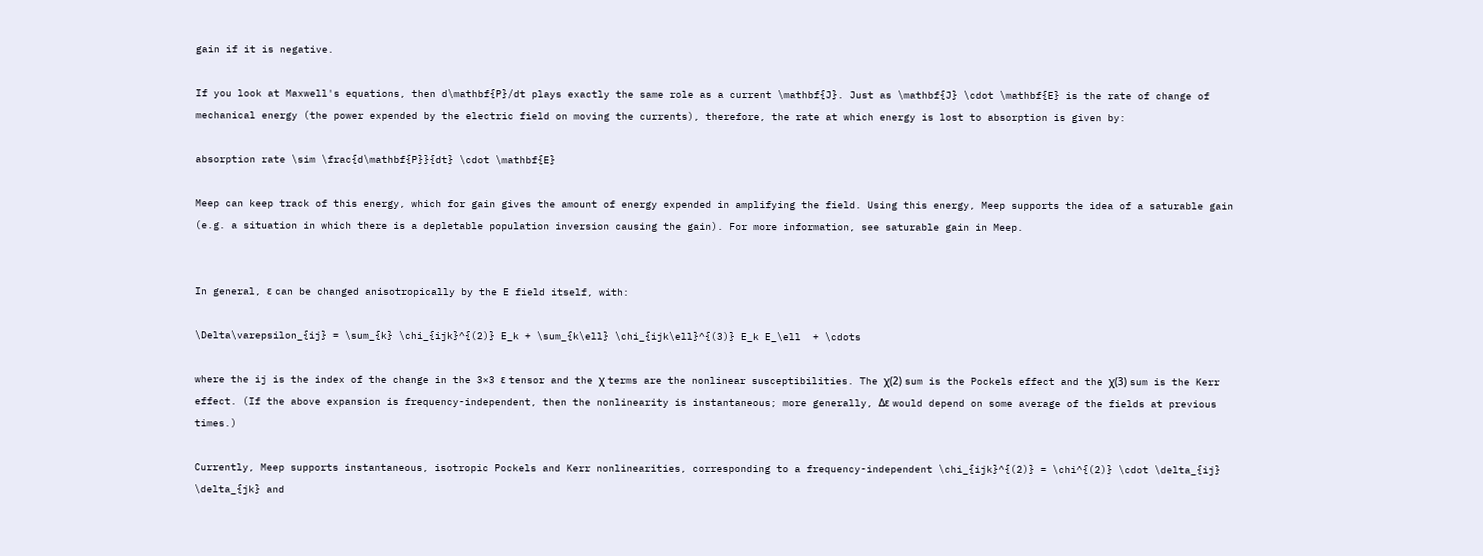gain if it is negative.

If you look at Maxwell's equations, then d\mathbf{P}/dt plays exactly the same role as a current \mathbf{J}. Just as \mathbf{J} \cdot \mathbf{E} is the rate of change of mechanical energy (the power expended by the electric field on moving the currents), therefore, the rate at which energy is lost to absorption is given by:

absorption rate \sim \frac{d\mathbf{P}}{dt} \cdot \mathbf{E}

Meep can keep track of this energy, which for gain gives the amount of energy expended in amplifying the field. Using this energy, Meep supports the idea of a saturable gain (e.g. a situation in which there is a depletable population inversion causing the gain). For more information, see saturable gain in Meep.


In general, ε can be changed anisotropically by the E field itself, with:

\Delta\varepsilon_{ij} = \sum_{k} \chi_{ijk}^{(2)} E_k + \sum_{k\ell} \chi_{ijk\ell}^{(3)} E_k E_\ell  + \cdots

where the ij is the index of the change in the 3×3 ε tensor and the χ terms are the nonlinear susceptibilities. The χ(2) sum is the Pockels effect and the χ(3) sum is the Kerr effect. (If the above expansion is frequency-independent, then the nonlinearity is instantaneous; more generally, Δε would depend on some average of the fields at previous times.)

Currently, Meep supports instantaneous, isotropic Pockels and Kerr nonlinearities, corresponding to a frequency-independent \chi_{ijk}^{(2)} = \chi^{(2)} \cdot \delta_{ij} \delta_{jk} and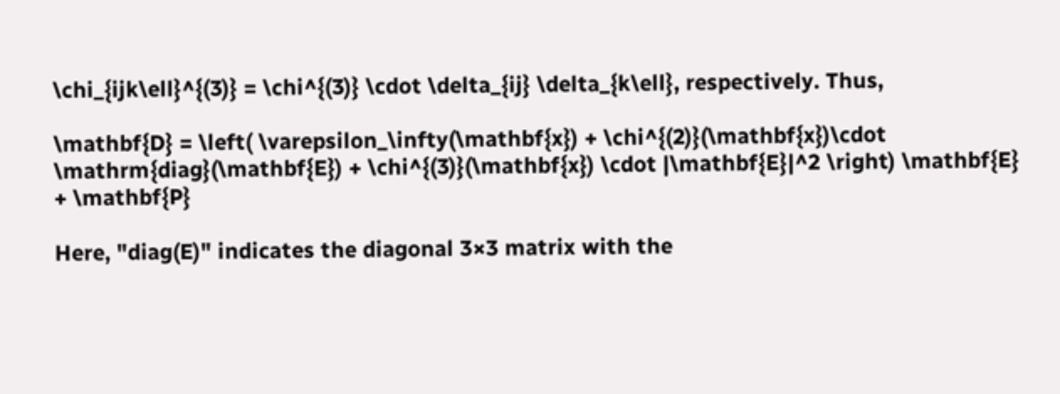\chi_{ijk\ell}^{(3)} = \chi^{(3)} \cdot \delta_{ij} \delta_{k\ell}, respectively. Thus,

\mathbf{D} = \left( \varepsilon_\infty(\mathbf{x}) + \chi^{(2)}(\mathbf{x})\cdot \mathrm{diag}(\mathbf{E}) + \chi^{(3)}(\mathbf{x}) \cdot |\mathbf{E}|^2 \right) \mathbf{E} + \mathbf{P}

Here, "diag(E)" indicates the diagonal 3×3 matrix with the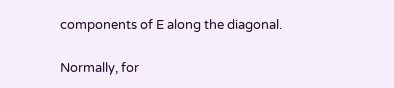components of E along the diagonal.

Normally, for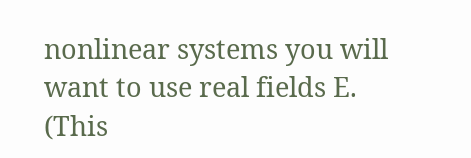nonlinear systems you will want to use real fields E. (This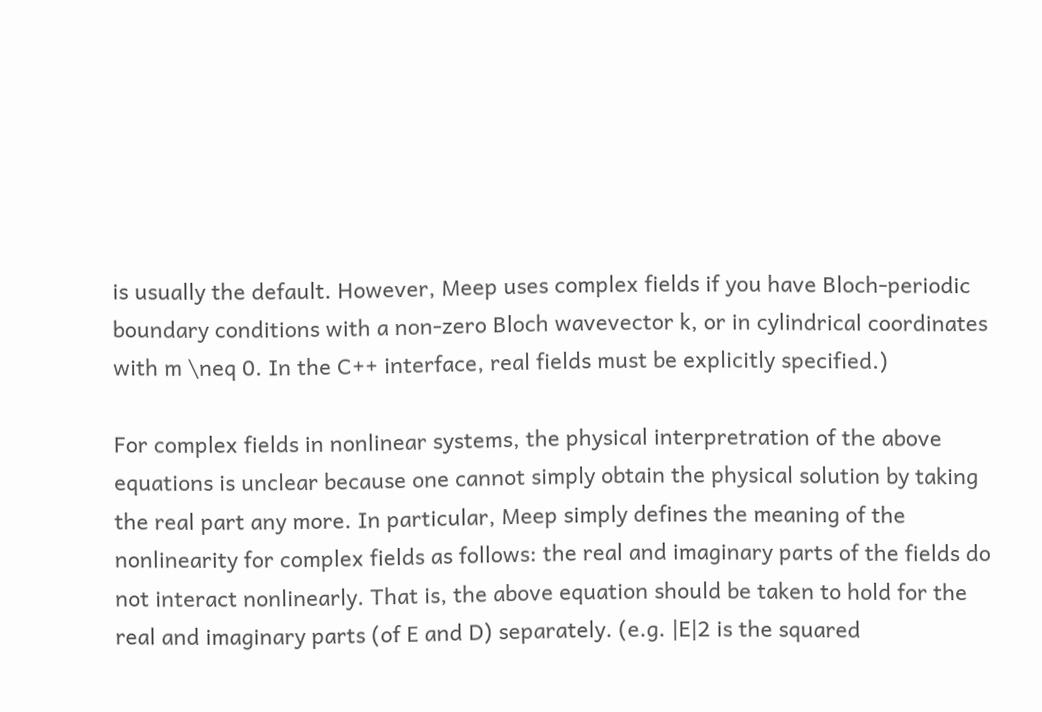is usually the default. However, Meep uses complex fields if you have Bloch-periodic boundary conditions with a non-zero Bloch wavevector k, or in cylindrical coordinates with m \neq 0. In the C++ interface, real fields must be explicitly specified.)

For complex fields in nonlinear systems, the physical interpretration of the above equations is unclear because one cannot simply obtain the physical solution by taking the real part any more. In particular, Meep simply defines the meaning of the nonlinearity for complex fields as follows: the real and imaginary parts of the fields do not interact nonlinearly. That is, the above equation should be taken to hold for the real and imaginary parts (of E and D) separately. (e.g. |E|2 is the squared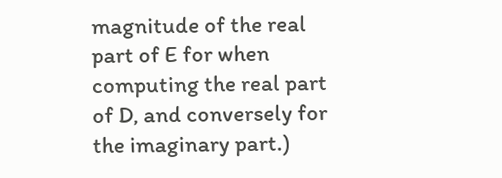magnitude of the real part of E for when computing the real part of D, and conversely for the imaginary part.)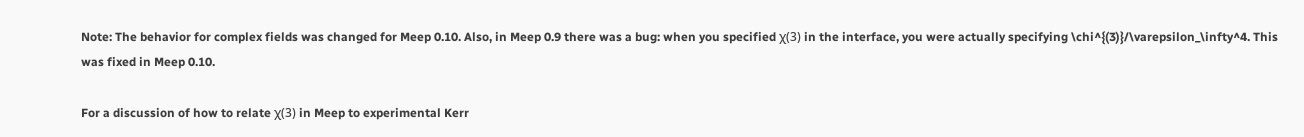Note: The behavior for complex fields was changed for Meep 0.10. Also, in Meep 0.9 there was a bug: when you specified χ(3) in the interface, you were actually specifying \chi^{(3)}/\varepsilon_\infty^4. This was fixed in Meep 0.10.

For a discussion of how to relate χ(3) in Meep to experimental Kerr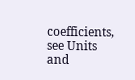coefficients, see Units and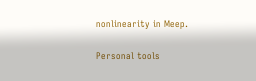nonlinearity in Meep.

Personal tools